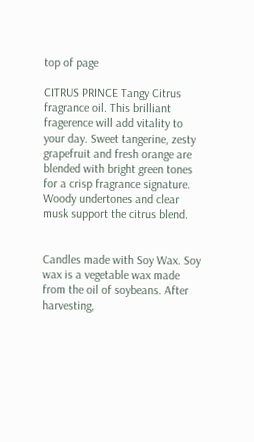top of page

CITRUS PRINCE Tangy Citrus fragrance oil. This brilliant fragerence will add vitality to your day. Sweet tangerine, zesty grapefruit and fresh orange are blended with bright green tones for a crisp fragrance signature. Woody undertones and clear musk support the citrus blend.


Candles made with Soy Wax. Soy wax is a vegetable wax made from the oil of soybeans. After harvesting,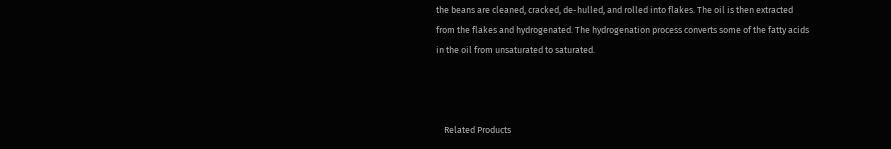the beans are cleaned, cracked, de-hulled, and rolled into flakes. The oil is then extracted from the flakes and hydrogenated. The hydrogenation process converts some of the fatty acids in the oil from unsaturated to saturated.



    Related Products